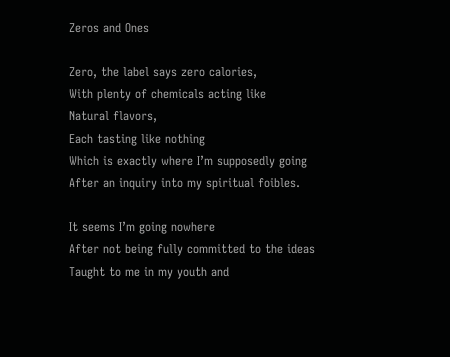Zeros and Ones

Zero, the label says zero calories,
With plenty of chemicals acting like
Natural flavors,
Each tasting like nothing
Which is exactly where I’m supposedly going
After an inquiry into my spiritual foibles.

It seems I’m going nowhere
After not being fully committed to the ideas
Taught to me in my youth and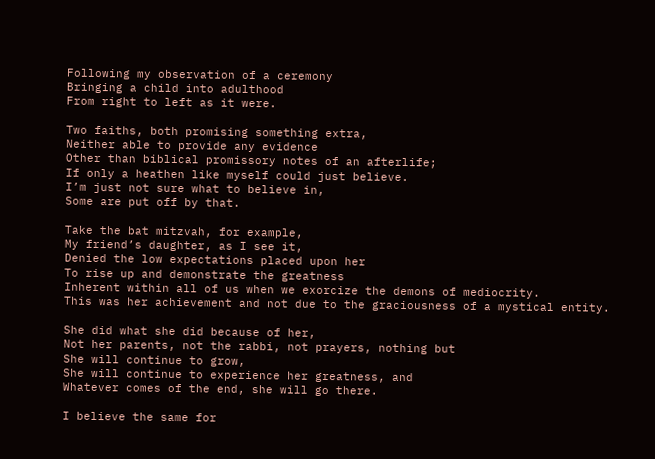Following my observation of a ceremony
Bringing a child into adulthood
From right to left as it were.

Two faiths, both promising something extra,
Neither able to provide any evidence
Other than biblical promissory notes of an afterlife;
If only a heathen like myself could just believe.
I’m just not sure what to believe in,
Some are put off by that.

Take the bat mitzvah, for example,
My friend’s daughter, as I see it,
Denied the low expectations placed upon her
To rise up and demonstrate the greatness
Inherent within all of us when we exorcize the demons of mediocrity.
This was her achievement and not due to the graciousness of a mystical entity.

She did what she did because of her,
Not her parents, not the rabbi, not prayers, nothing but
She will continue to grow,
She will continue to experience her greatness, and
Whatever comes of the end, she will go there.

I believe the same for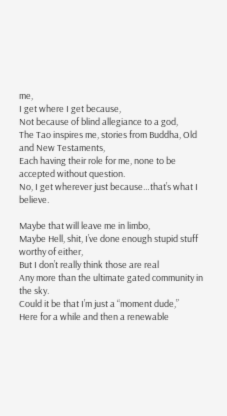me,
I get where I get because,
Not because of blind allegiance to a god,
The Tao inspires me, stories from Buddha, Old and New Testaments,
Each having their role for me, none to be accepted without question.
No, I get wherever just because…that’s what I believe.

Maybe that will leave me in limbo,
Maybe Hell, shit, I’ve done enough stupid stuff worthy of either,
But I don’t really think those are real
Any more than the ultimate gated community in the sky.
Could it be that I’m just a “moment dude,”
Here for a while and then a renewable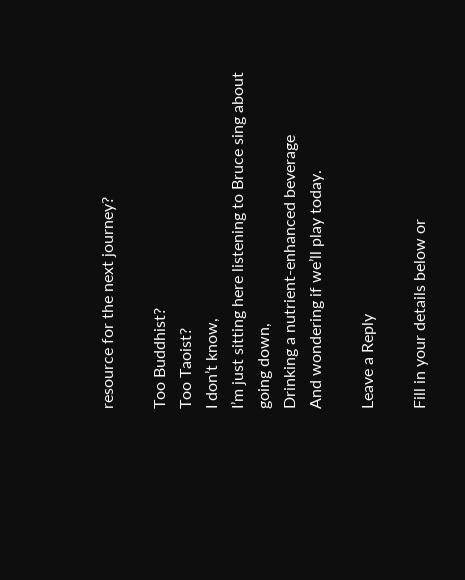resource for the next journey?

Too Buddhist?
Too Taoist?
I don’t know,
I’m just sitting here listening to Bruce sing about going down,
Drinking a nutrient-enhanced beverage
And wondering if we’ll play today.

Leave a Reply

Fill in your details below or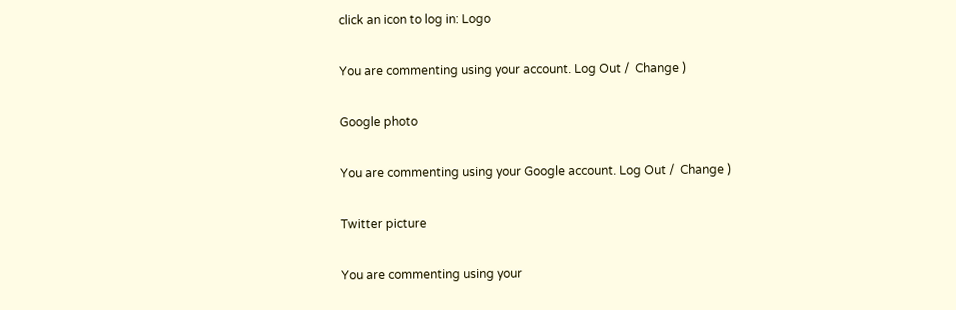click an icon to log in: Logo

You are commenting using your account. Log Out /  Change )

Google photo

You are commenting using your Google account. Log Out /  Change )

Twitter picture

You are commenting using your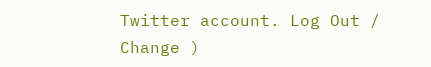Twitter account. Log Out /  Change )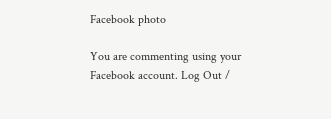Facebook photo

You are commenting using your Facebook account. Log Out /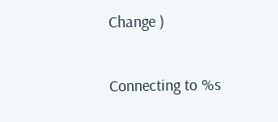Change )

Connecting to %s